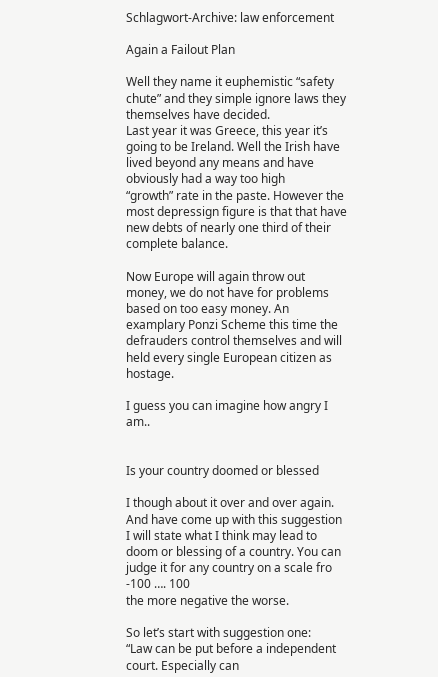Schlagwort-Archive: law enforcement

Again a Failout Plan

Well they name it euphemistic “safety chute” and they simple ignore laws they themselves have decided.
Last year it was Greece, this year it’s going to be Ireland. Well the Irish have lived beyond any means and have obviously had a way too high
“growth” rate in the paste. However the most depressign figure is that that have new debts of nearly one third of their complete balance.

Now Europe will again throw out money, we do not have for problems based on too easy money. An examplary Ponzi Scheme this time the defrauders control themselves and will held every single European citizen as hostage.

I guess you can imagine how angry I am..


Is your country doomed or blessed

I though about it over and over again. And have come up with this suggestion
I will state what I think may lead to doom or blessing of a country. You can judge it for any country on a scale fro -100 …. 100
the more negative the worse.

So let’s start with suggestion one:
“Law can be put before a independent court. Especially can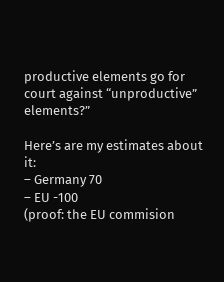productive elements go for court against “unproductive” elements?”

Here’s are my estimates about it:
– Germany 70
– EU -100
(proof: the EU commision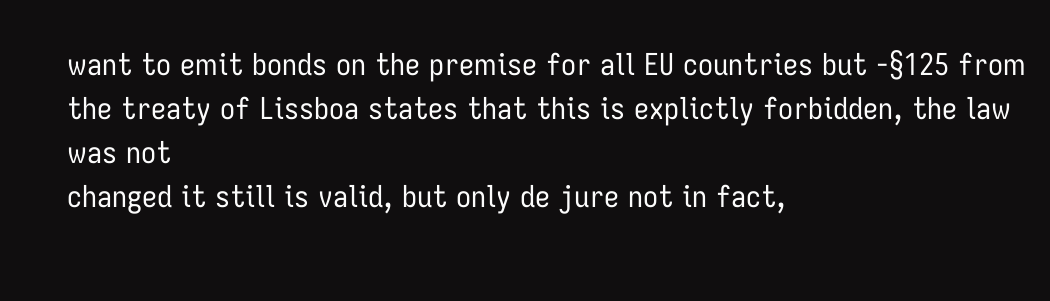want to emit bonds on the premise for all EU countries but -§125 from the treaty of Lissboa states that this is explictly forbidden, the law was not
changed it still is valid, but only de jure not in fact,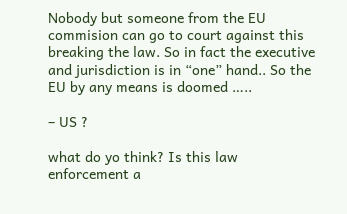Nobody but someone from the EU commision can go to court against this breaking the law. So in fact the executive and jurisdiction is in “one” hand.. So the EU by any means is doomed …..

– US ?

what do yo think? Is this law enforcement a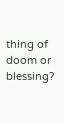thing of doom or blessing?